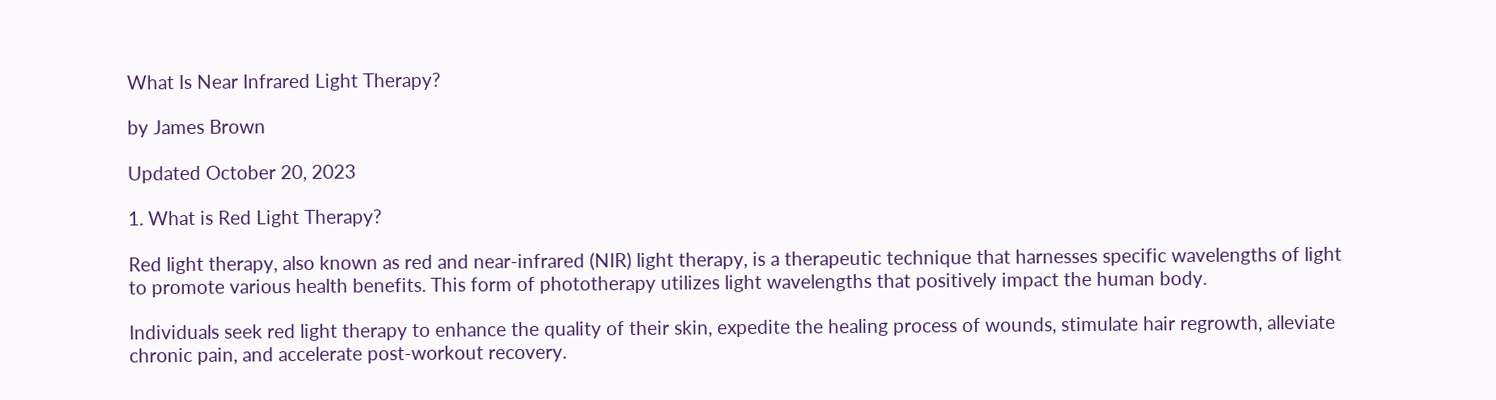What Is Near Infrared Light Therapy?

by James Brown

Updated October 20, 2023

1. What is Red Light Therapy?

Red light therapy, also known as red and near-infrared (NIR) light therapy, is a therapeutic technique that harnesses specific wavelengths of light to promote various health benefits. This form of phototherapy utilizes light wavelengths that positively impact the human body.

Individuals seek red light therapy to enhance the quality of their skin, expedite the healing process of wounds, stimulate hair regrowth, alleviate chronic pain, and accelerate post-workout recovery.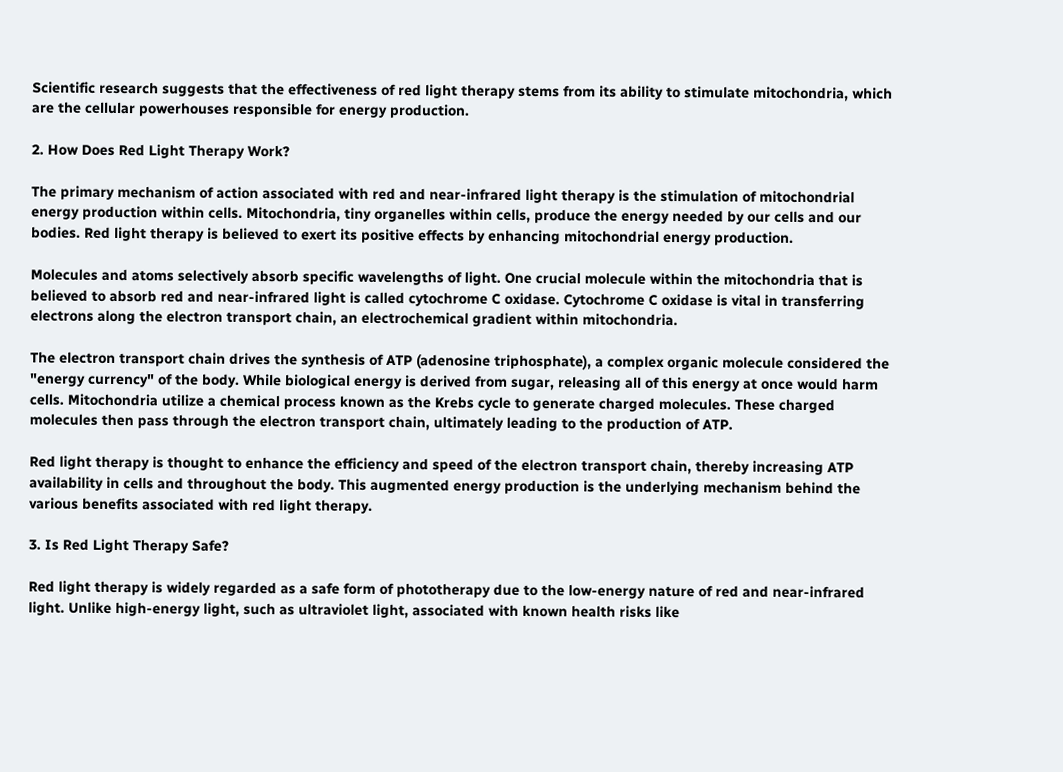Scientific research suggests that the effectiveness of red light therapy stems from its ability to stimulate mitochondria, which are the cellular powerhouses responsible for energy production.

2. How Does Red Light Therapy Work?

The primary mechanism of action associated with red and near-infrared light therapy is the stimulation of mitochondrial energy production within cells. Mitochondria, tiny organelles within cells, produce the energy needed by our cells and our bodies. Red light therapy is believed to exert its positive effects by enhancing mitochondrial energy production.

Molecules and atoms selectively absorb specific wavelengths of light. One crucial molecule within the mitochondria that is believed to absorb red and near-infrared light is called cytochrome C oxidase. Cytochrome C oxidase is vital in transferring electrons along the electron transport chain, an electrochemical gradient within mitochondria.

The electron transport chain drives the synthesis of ATP (adenosine triphosphate), a complex organic molecule considered the "energy currency" of the body. While biological energy is derived from sugar, releasing all of this energy at once would harm cells. Mitochondria utilize a chemical process known as the Krebs cycle to generate charged molecules. These charged molecules then pass through the electron transport chain, ultimately leading to the production of ATP.

Red light therapy is thought to enhance the efficiency and speed of the electron transport chain, thereby increasing ATP availability in cells and throughout the body. This augmented energy production is the underlying mechanism behind the various benefits associated with red light therapy.

3. Is Red Light Therapy Safe?

Red light therapy is widely regarded as a safe form of phototherapy due to the low-energy nature of red and near-infrared light. Unlike high-energy light, such as ultraviolet light, associated with known health risks like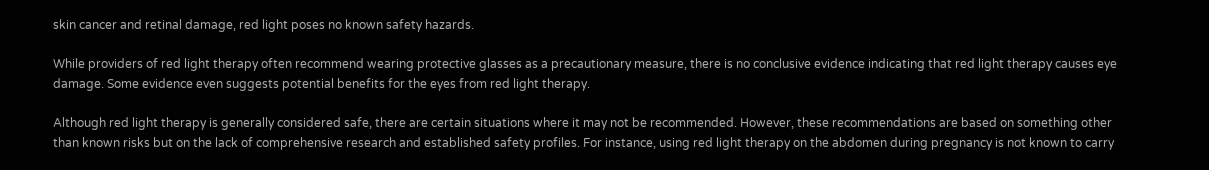skin cancer and retinal damage, red light poses no known safety hazards.

While providers of red light therapy often recommend wearing protective glasses as a precautionary measure, there is no conclusive evidence indicating that red light therapy causes eye damage. Some evidence even suggests potential benefits for the eyes from red light therapy.

Although red light therapy is generally considered safe, there are certain situations where it may not be recommended. However, these recommendations are based on something other than known risks but on the lack of comprehensive research and established safety profiles. For instance, using red light therapy on the abdomen during pregnancy is not known to carry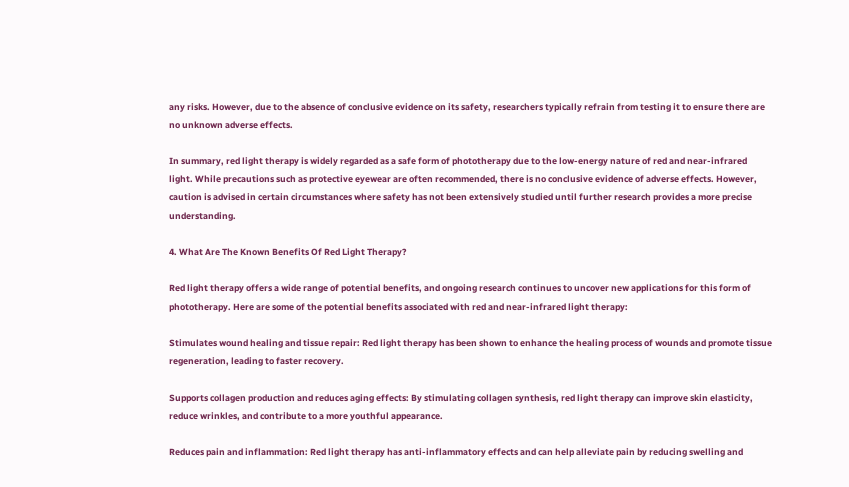any risks. However, due to the absence of conclusive evidence on its safety, researchers typically refrain from testing it to ensure there are no unknown adverse effects.

In summary, red light therapy is widely regarded as a safe form of phototherapy due to the low-energy nature of red and near-infrared light. While precautions such as protective eyewear are often recommended, there is no conclusive evidence of adverse effects. However, caution is advised in certain circumstances where safety has not been extensively studied until further research provides a more precise understanding.

4. What Are The Known Benefits Of Red Light Therapy?

Red light therapy offers a wide range of potential benefits, and ongoing research continues to uncover new applications for this form of phototherapy. Here are some of the potential benefits associated with red and near-infrared light therapy:

Stimulates wound healing and tissue repair: Red light therapy has been shown to enhance the healing process of wounds and promote tissue regeneration, leading to faster recovery.

Supports collagen production and reduces aging effects: By stimulating collagen synthesis, red light therapy can improve skin elasticity, reduce wrinkles, and contribute to a more youthful appearance.

Reduces pain and inflammation: Red light therapy has anti-inflammatory effects and can help alleviate pain by reducing swelling and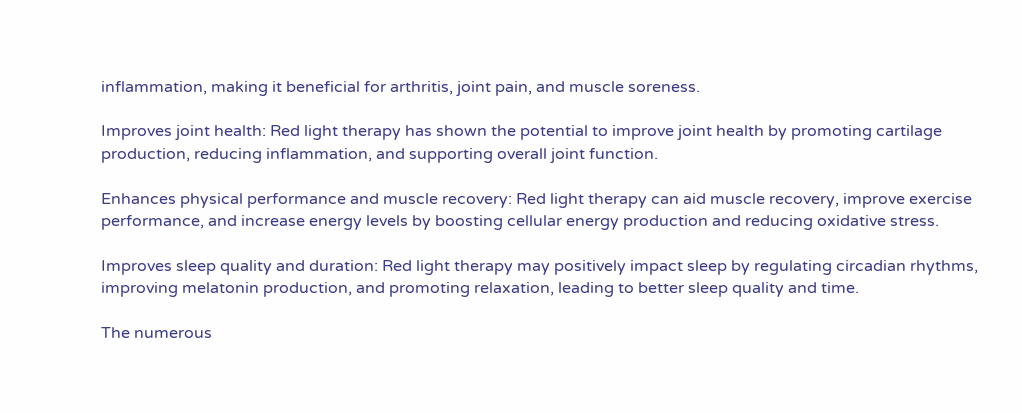inflammation, making it beneficial for arthritis, joint pain, and muscle soreness.

Improves joint health: Red light therapy has shown the potential to improve joint health by promoting cartilage production, reducing inflammation, and supporting overall joint function.

Enhances physical performance and muscle recovery: Red light therapy can aid muscle recovery, improve exercise performance, and increase energy levels by boosting cellular energy production and reducing oxidative stress.

Improves sleep quality and duration: Red light therapy may positively impact sleep by regulating circadian rhythms, improving melatonin production, and promoting relaxation, leading to better sleep quality and time.

The numerous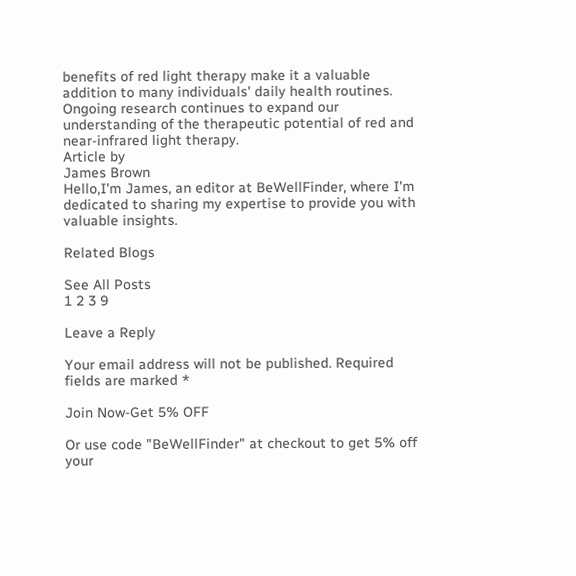benefits of red light therapy make it a valuable addition to many individuals' daily health routines. Ongoing research continues to expand our understanding of the therapeutic potential of red and near-infrared light therapy.
Article by
James Brown
Hello,I'm James, an editor at BeWellFinder, where I'm dedicated to sharing my expertise to provide you with valuable insights.

Related Blogs

See All Posts
1 2 3 9

Leave a Reply

Your email address will not be published. Required fields are marked *

Join Now-Get 5% OFF

Or use code "BeWellFinder" at checkout to get 5% off your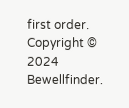first order.
Copyright © 2024 Bewellfinder.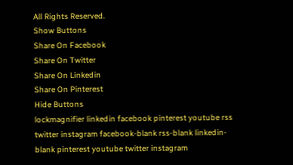All Rights Reserved.
Show Buttons
Share On Facebook
Share On Twitter
Share On Linkedin
Share On Pinterest
Hide Buttons
lockmagnifier linkedin facebook pinterest youtube rss twitter instagram facebook-blank rss-blank linkedin-blank pinterest youtube twitter instagram